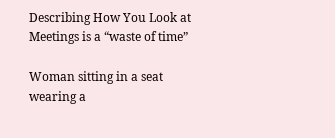Describing How You Look at Meetings is a “waste of time”

Woman sitting in a seat wearing a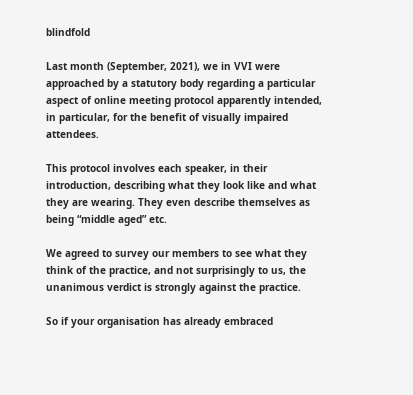blindfold

Last month (September, 2021), we in VVI were approached by a statutory body regarding a particular aspect of online meeting protocol apparently intended, in particular, for the benefit of visually impaired attendees.

This protocol involves each speaker, in their introduction, describing what they look like and what they are wearing. They even describe themselves as being “middle aged” etc.

We agreed to survey our members to see what they think of the practice, and not surprisingly to us, the unanimous verdict is strongly against the practice.

So if your organisation has already embraced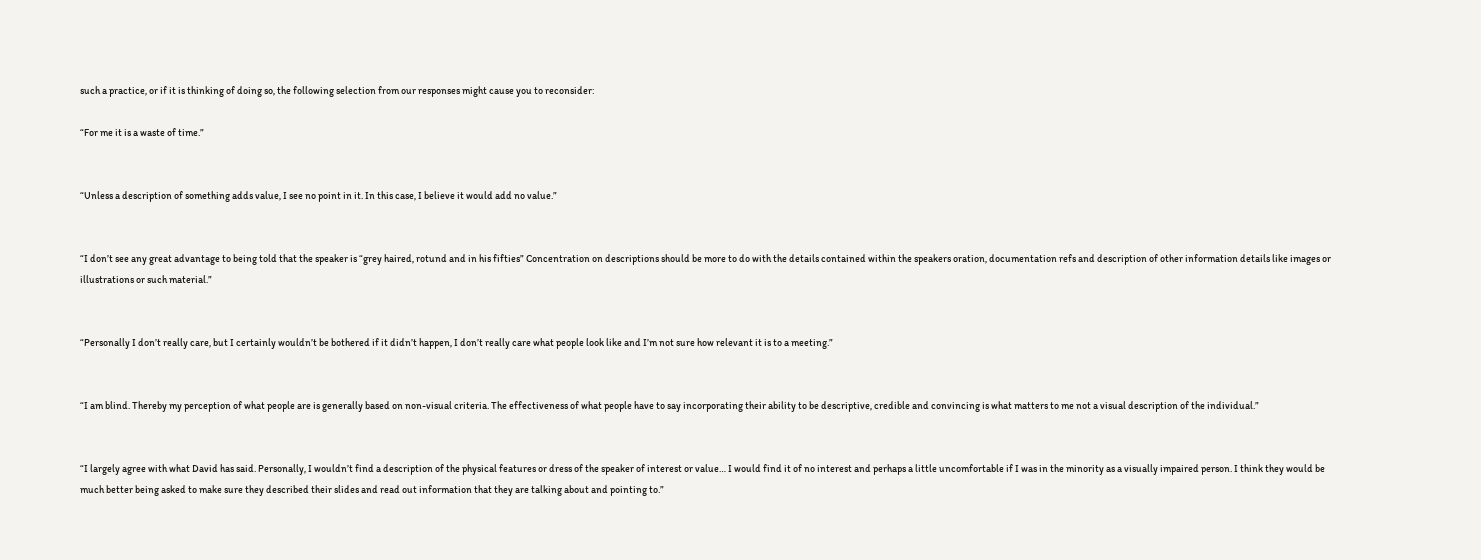such a practice, or if it is thinking of doing so, the following selection from our responses might cause you to reconsider:

“For me it is a waste of time.”


“Unless a description of something adds value, I see no point in it. In this case, I believe it would add no value.”


“I don’t see any great advantage to being told that the speaker is “grey haired, rotund and in his fifties” Concentration on descriptions should be more to do with the details contained within the speakers oration, documentation refs and description of other information details like images or illustrations or such material.”


“Personally I don’t really care, but I certainly wouldn’t be bothered if it didn’t happen, I don’t really care what people look like and I’m not sure how relevant it is to a meeting.”


“I am blind. Thereby my perception of what people are is generally based on non-visual criteria. The effectiveness of what people have to say incorporating their ability to be descriptive, credible and convincing is what matters to me not a visual description of the individual.”


“I largely agree with what David has said. Personally, I wouldn’t find a description of the physical features or dress of the speaker of interest or value… I would find it of no interest and perhaps a little uncomfortable if I was in the minority as a visually impaired person. I think they would be much better being asked to make sure they described their slides and read out information that they are talking about and pointing to.”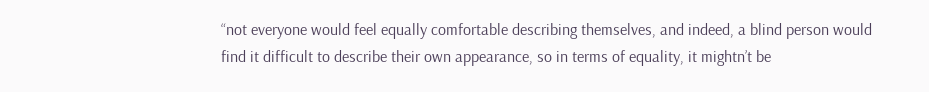“not everyone would feel equally comfortable describing themselves, and indeed, a blind person would find it difficult to describe their own appearance, so in terms of equality, it mightn’t be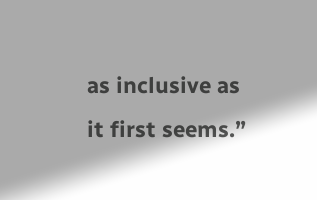as inclusive as it first seems.”